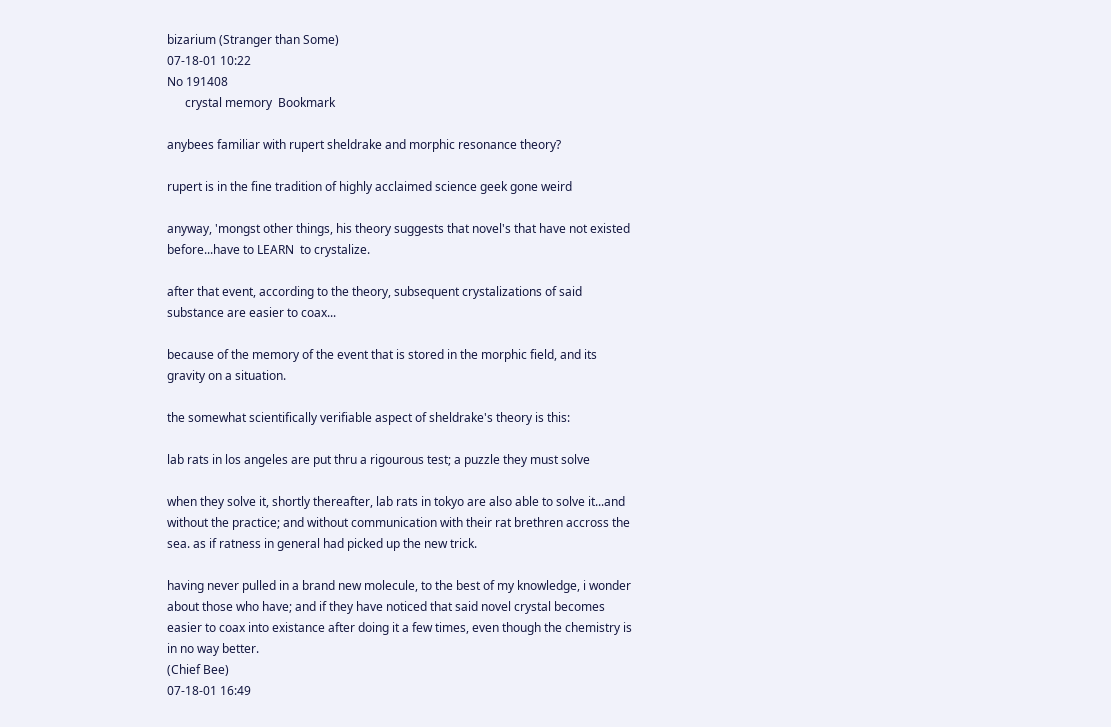bizarium (Stranger than Some)
07-18-01 10:22
No 191408
      crystal memory  Bookmark

anybees familiar with rupert sheldrake and morphic resonance theory?

rupert is in the fine tradition of highly acclaimed science geek gone weird

anyway, 'mongst other things, his theory suggests that novel's that have not existed before...have to LEARN  to crystalize.

after that event, according to the theory, subsequent crystalizations of said substance are easier to coax...

because of the memory of the event that is stored in the morphic field, and its gravity on a situation.

the somewhat scientifically verifiable aspect of sheldrake's theory is this:

lab rats in los angeles are put thru a rigourous test; a puzzle they must solve

when they solve it, shortly thereafter, lab rats in tokyo are also able to solve it...and without the practice; and without communication with their rat brethren accross the sea. as if ratness in general had picked up the new trick.

having never pulled in a brand new molecule, to the best of my knowledge, i wonder about those who have; and if they have noticed that said novel crystal becomes easier to coax into existance after doing it a few times, even though the chemistry is in no way better.
(Chief Bee)
07-18-01 16:49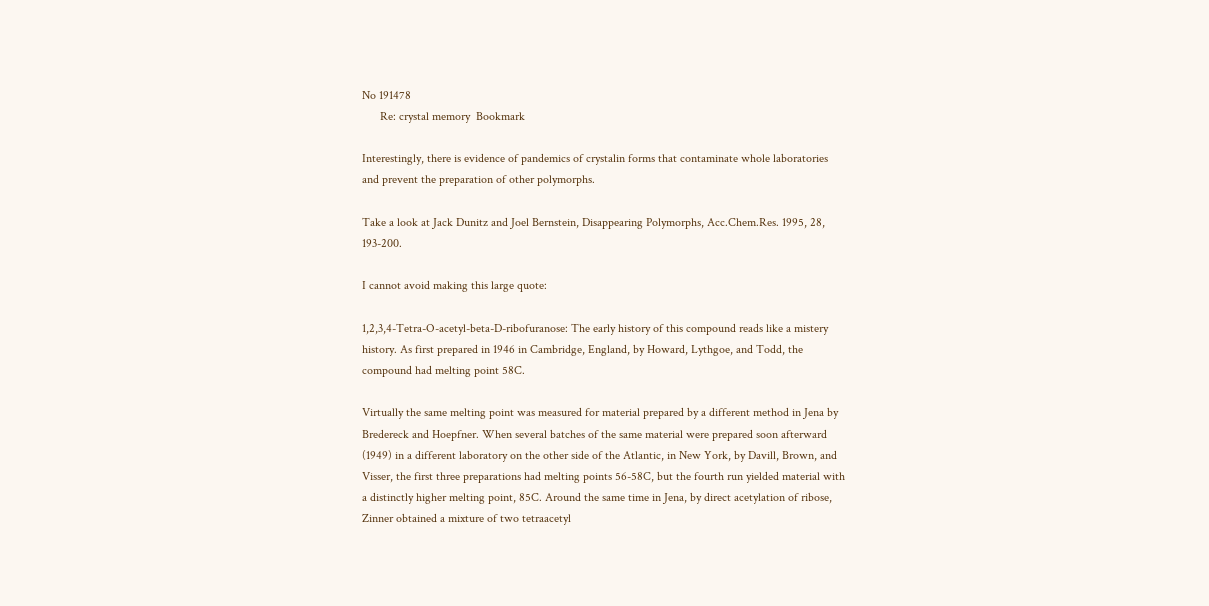No 191478
      Re: crystal memory  Bookmark

Interestingly, there is evidence of pandemics of crystalin forms that contaminate whole laboratories and prevent the preparation of other polymorphs.

Take a look at Jack Dunitz and Joel Bernstein, Disappearing Polymorphs, Acc.Chem.Res. 1995, 28, 193-200.

I cannot avoid making this large quote:

1,2,3,4-Tetra-O-acetyl-beta-D-ribofuranose: The early history of this compound reads like a mistery history. As first prepared in 1946 in Cambridge, England, by Howard, Lythgoe, and Todd, the compound had melting point 58C.

Virtually the same melting point was measured for material prepared by a different method in Jena by Bredereck and Hoepfner. When several batches of the same material were prepared soon afterward (1949) in a different laboratory on the other side of the Atlantic, in New York, by Davill, Brown, and Visser, the first three preparations had melting points 56-58C, but the fourth run yielded material with a distinctly higher melting point, 85C. Around the same time in Jena, by direct acetylation of ribose, Zinner obtained a mixture of two tetraacetyl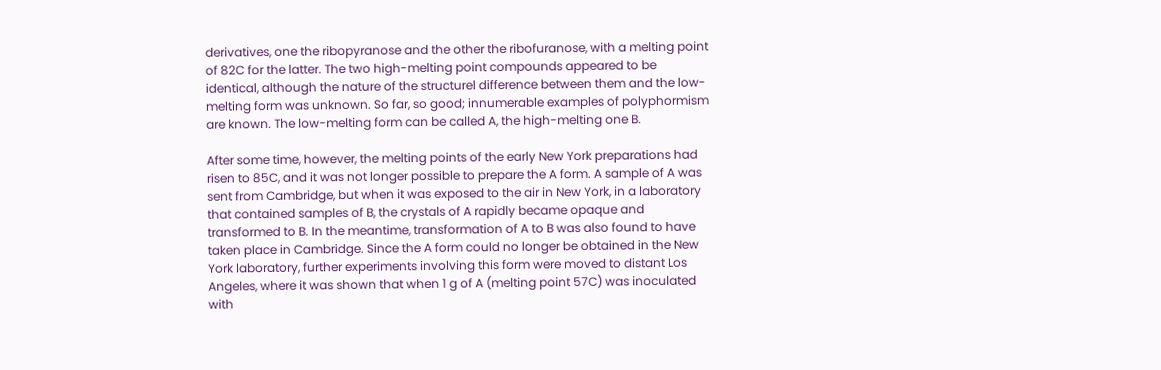derivatives, one the ribopyranose and the other the ribofuranose, with a melting point of 82C for the latter. The two high-melting point compounds appeared to be identical, although the nature of the structurel difference between them and the low-melting form was unknown. So far, so good; innumerable examples of polyphormism are known. The low-melting form can be called A, the high-melting one B.

After some time, however, the melting points of the early New York preparations had risen to 85C, and it was not longer possible to prepare the A form. A sample of A was sent from Cambridge, but when it was exposed to the air in New York, in a laboratory that contained samples of B, the crystals of A rapidly became opaque and transformed to B. In the meantime, transformation of A to B was also found to have taken place in Cambridge. Since the A form could no longer be obtained in the New York laboratory, further experiments involving this form were moved to distant Los Angeles, where it was shown that when 1 g of A (melting point 57C) was inoculated with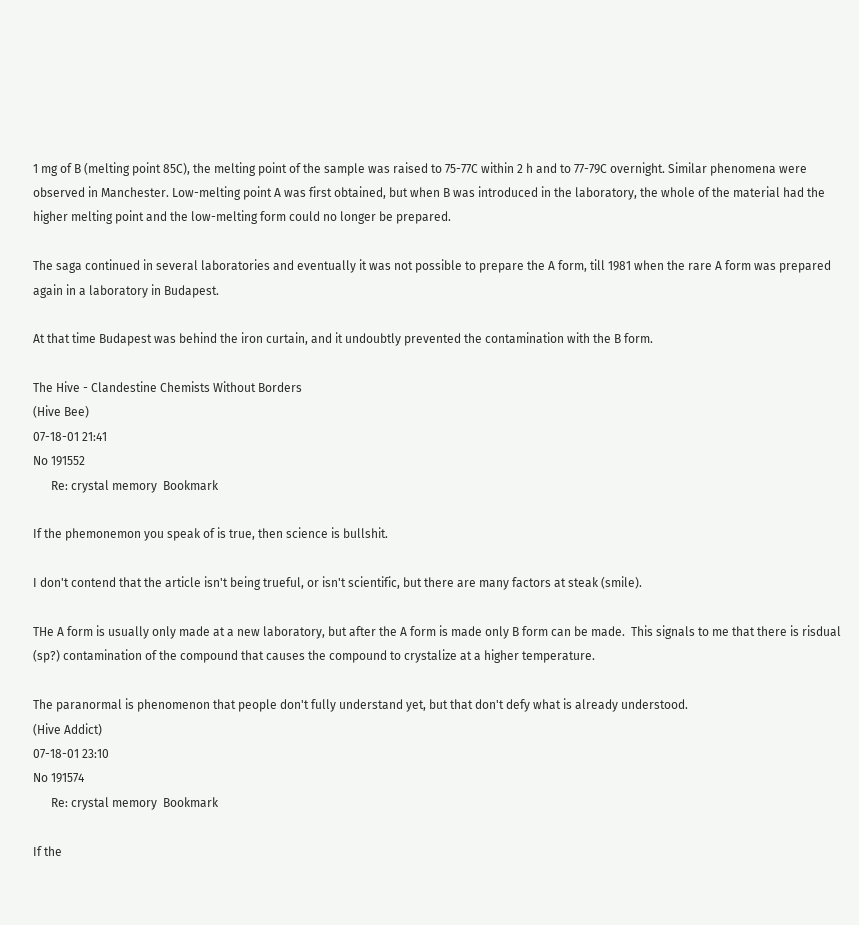1 mg of B (melting point 85C), the melting point of the sample was raised to 75-77C within 2 h and to 77-79C overnight. Similar phenomena were observed in Manchester. Low-melting point A was first obtained, but when B was introduced in the laboratory, the whole of the material had the higher melting point and the low-melting form could no longer be prepared.

The saga continued in several laboratories and eventually it was not possible to prepare the A form, till 1981 when the rare A form was prepared again in a laboratory in Budapest.

At that time Budapest was behind the iron curtain, and it undoubtly prevented the contamination with the B form.

The Hive - Clandestine Chemists Without Borders
(Hive Bee)
07-18-01 21:41
No 191552
      Re: crystal memory  Bookmark

If the phemonemon you speak of is true, then science is bullshit.

I don't contend that the article isn't being trueful, or isn't scientific, but there are many factors at steak (smile).

THe A form is usually only made at a new laboratory, but after the A form is made only B form can be made.  This signals to me that there is risdual (sp?) contamination of the compound that causes the compound to crystalize at a higher temperature.

The paranormal is phenomenon that people don't fully understand yet, but that don't defy what is already understood.
(Hive Addict)
07-18-01 23:10
No 191574
      Re: crystal memory  Bookmark

If the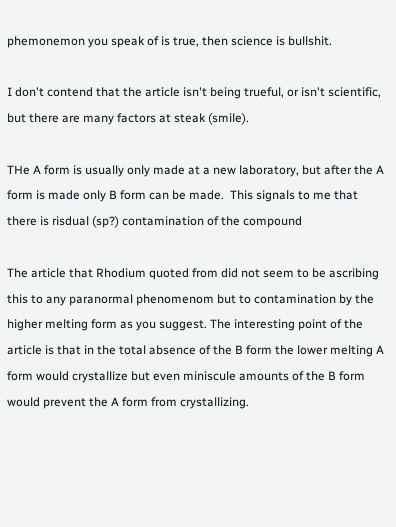phemonemon you speak of is true, then science is bullshit.

I don't contend that the article isn't being trueful, or isn't scientific, but there are many factors at steak (smile).

THe A form is usually only made at a new laboratory, but after the A form is made only B form can be made.  This signals to me that there is risdual (sp?) contamination of the compound

The article that Rhodium quoted from did not seem to be ascribing this to any paranormal phenomenom but to contamination by the higher melting form as you suggest. The interesting point of the article is that in the total absence of the B form the lower melting A form would crystallize but even miniscule amounts of the B form would prevent the A form from crystallizing.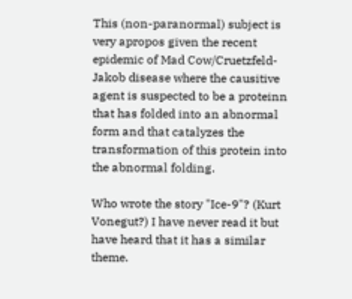This (non-paranormal) subject is very apropos given the recent epidemic of Mad Cow/Cruetzfeld-Jakob disease where the causitive agent is suspected to be a proteinn that has folded into an abnormal form and that catalyzes the transformation of this protein into the abnormal folding.

Who wrote the story "Ice-9"? (Kurt Vonegut?) I have never read it but have heard that it has a similar theme.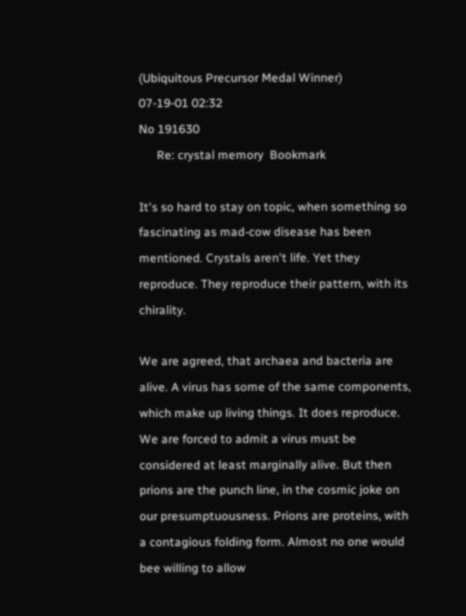(Ubiquitous Precursor Medal Winner)
07-19-01 02:32
No 191630
      Re: crystal memory  Bookmark

It's so hard to stay on topic, when something so fascinating as mad-cow disease has been mentioned. Crystals aren't life. Yet they reproduce. They reproduce their pattern, with its chirality.

We are agreed, that archaea and bacteria are alive. A virus has some of the same components, which make up living things. It does reproduce. We are forced to admit a virus must be considered at least marginally alive. But then prions are the punch line, in the cosmic joke on our presumptuousness. Prions are proteins, with a contagious folding form. Almost no one would bee willing to allow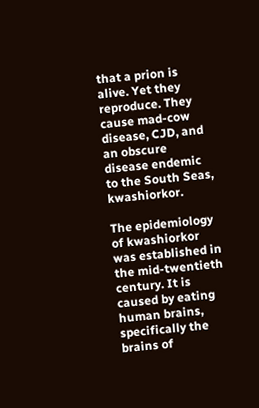that a prion is alive. Yet they reproduce. They cause mad-cow disease, CJD, and an obscure disease endemic to the South Seas, kwashiorkor.

The epidemiology of kwashiorkor was established in the mid-twentieth century. It is caused by eating human brains, specifically the brains of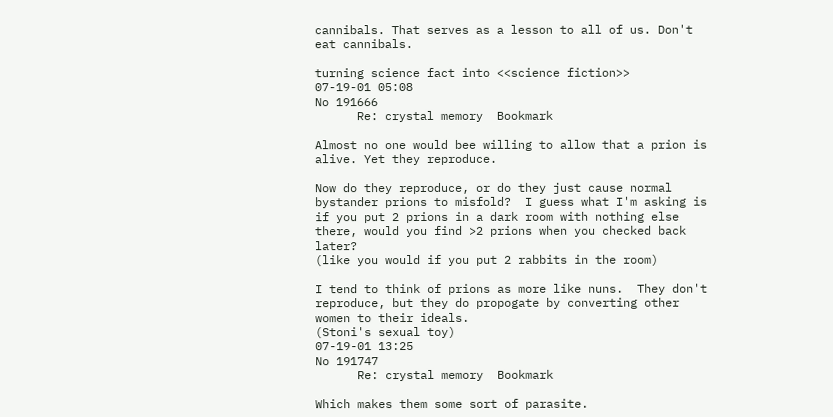cannibals. That serves as a lesson to all of us. Don't eat cannibals.

turning science fact into <<science fiction>>
07-19-01 05:08
No 191666
      Re: crystal memory  Bookmark

Almost no one would bee willing to allow that a prion is alive. Yet they reproduce.

Now do they reproduce, or do they just cause normal bystander prions to misfold?  I guess what I'm asking is if you put 2 prions in a dark room with nothing else there, would you find >2 prions when you checked back later?
(like you would if you put 2 rabbits in the room)

I tend to think of prions as more like nuns.  They don't reproduce, but they do propogate by converting other women to their ideals.
(Stoni's sexual toy)
07-19-01 13:25
No 191747
      Re: crystal memory  Bookmark

Which makes them some sort of parasite.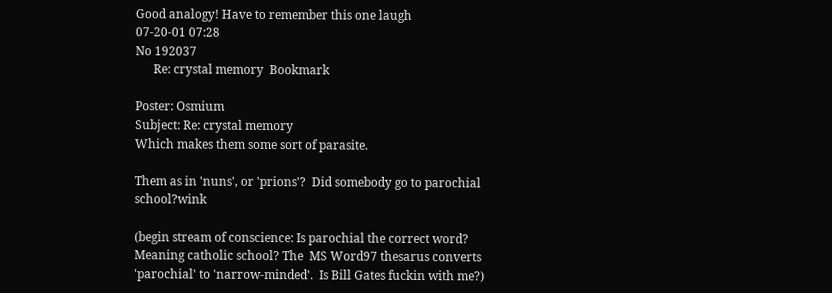Good analogy! Have to remember this one laugh
07-20-01 07:28
No 192037
      Re: crystal memory  Bookmark

Poster: Osmium
Subject: Re: crystal memory
Which makes them some sort of parasite.

Them as in 'nuns', or 'prions'?  Did somebody go to parochial school?wink

(begin stream of conscience: Is parochial the correct word?  Meaning catholic school? The  MS Word97 thesarus converts 'parochial' to 'narrow-minded'.  Is Bill Gates fuckin with me?)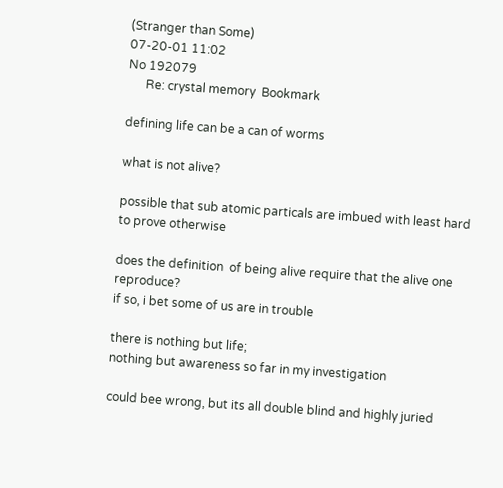(Stranger than Some)
07-20-01 11:02
No 192079
      Re: crystal memory  Bookmark

defining life can be a can of worms

what is not alive?

possible that sub atomic particals are imbued with least hard to prove otherwise

does the definition  of being alive require that the alive one reproduce?
if so, i bet some of us are in trouble

there is nothing but life;
nothing but awareness so far in my investigation

could bee wrong, but its all double blind and highly juried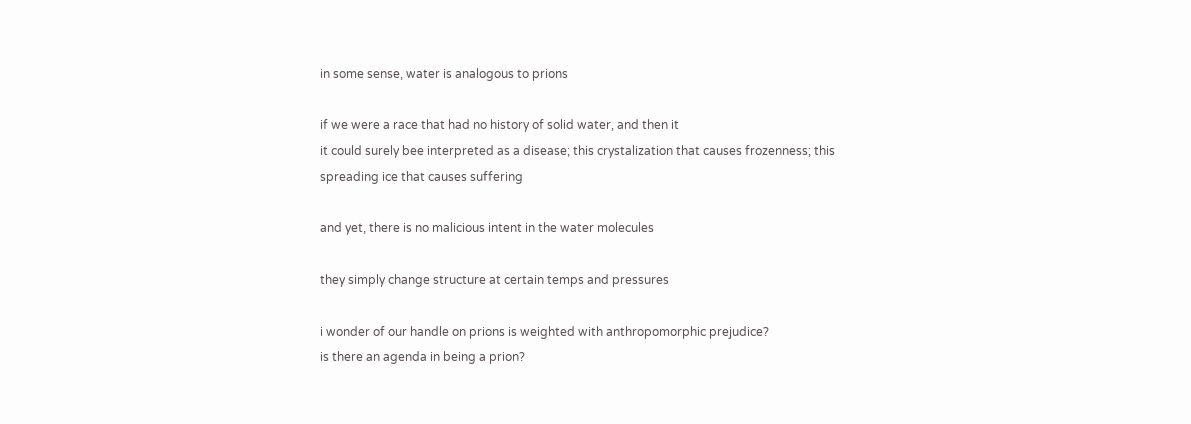in some sense, water is analogous to prions

if we were a race that had no history of solid water, and then it
it could surely bee interpreted as a disease; this crystalization that causes frozenness; this spreading ice that causes suffering

and yet, there is no malicious intent in the water molecules

they simply change structure at certain temps and pressures

i wonder of our handle on prions is weighted with anthropomorphic prejudice?
is there an agenda in being a prion?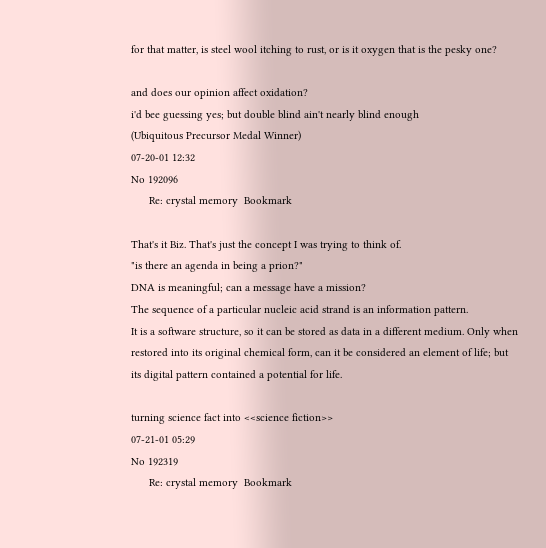for that matter, is steel wool itching to rust, or is it oxygen that is the pesky one?

and does our opinion affect oxidation?
i'd bee guessing yes; but double blind ain't nearly blind enough
(Ubiquitous Precursor Medal Winner)
07-20-01 12:32
No 192096
      Re: crystal memory  Bookmark

That's it Biz. That's just the concept I was trying to think of.
"is there an agenda in being a prion?"
DNA is meaningful; can a message have a mission?
The sequence of a particular nucleic acid strand is an information pattern.
It is a software structure, so it can be stored as data in a different medium. Only when restored into its original chemical form, can it be considered an element of life; but its digital pattern contained a potential for life.

turning science fact into <<science fiction>>
07-21-01 05:29
No 192319
      Re: crystal memory  Bookmark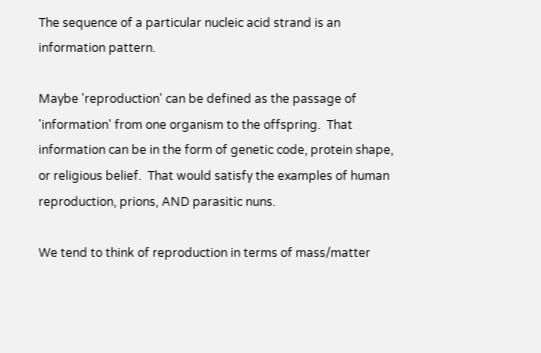The sequence of a particular nucleic acid strand is an information pattern.

Maybe 'reproduction' can be defined as the passage of 'information' from one organism to the offspring.  That information can be in the form of genetic code, protein shape, or religious belief.  That would satisfy the examples of human reproduction, prions, AND parasitic nuns.

We tend to think of reproduction in terms of mass/matter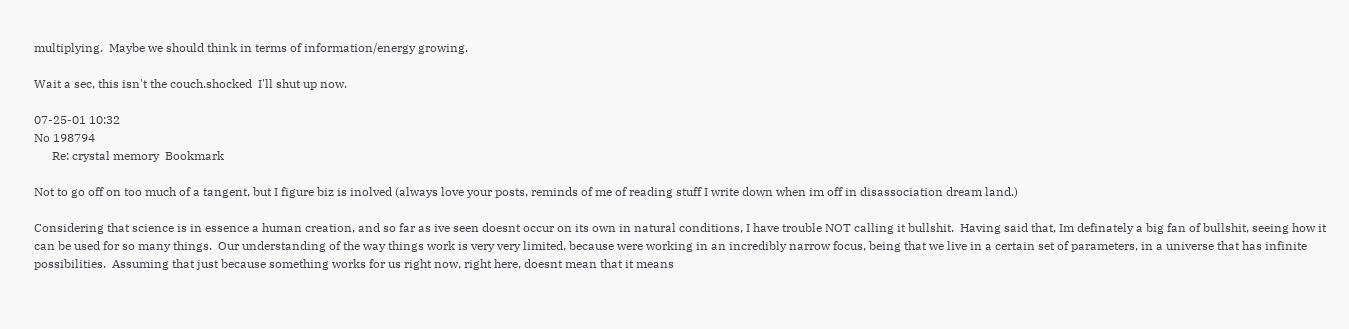multiplying.  Maybe we should think in terms of information/energy growing.

Wait a sec, this isn't the couch.shocked  I'll shut up now.

07-25-01 10:32
No 198794
      Re: crystal memory  Bookmark

Not to go off on too much of a tangent, but I figure biz is inolved (always love your posts, reminds of me of reading stuff I write down when im off in disassociation dream land.)

Considering that science is in essence a human creation, and so far as ive seen doesnt occur on its own in natural conditions, I have trouble NOT calling it bullshit.  Having said that, Im definately a big fan of bullshit, seeing how it can be used for so many things.  Our understanding of the way things work is very very limited, because were working in an incredibly narrow focus, being that we live in a certain set of parameters, in a universe that has infinite possibilities.  Assuming that just because something works for us right now, right here, doesnt mean that it means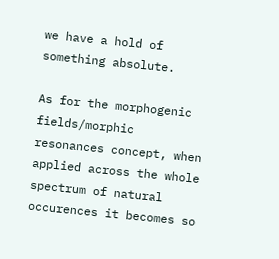we have a hold of something absolute.

As for the morphogenic fields/morphic resonances concept, when applied across the whole spectrum of natural occurences it becomes so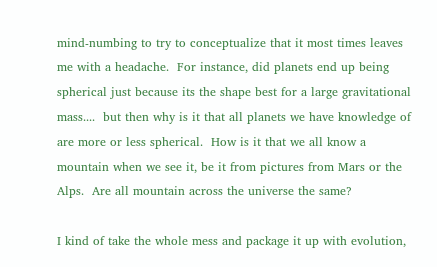mind-numbing to try to conceptualize that it most times leaves me with a headache.  For instance, did planets end up being spherical just because its the shape best for a large gravitational mass....  but then why is it that all planets we have knowledge of are more or less spherical.  How is it that we all know a mountain when we see it, be it from pictures from Mars or the Alps.  Are all mountain across the universe the same?

I kind of take the whole mess and package it up with evolution,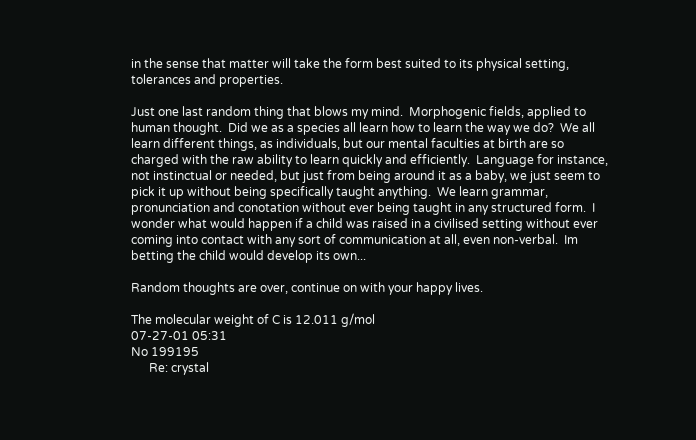in the sense that matter will take the form best suited to its physical setting, tolerances and properties.

Just one last random thing that blows my mind.  Morphogenic fields, applied to human thought.  Did we as a species all learn how to learn the way we do?  We all learn different things, as individuals, but our mental faculties at birth are so charged with the raw ability to learn quickly and efficiently.  Language for instance, not instinctual or needed, but just from being around it as a baby, we just seem to pick it up without being specifically taught anything.  We learn grammar, pronunciation and conotation without ever being taught in any structured form.  I wonder what would happen if a child was raised in a civilised setting without ever coming into contact with any sort of communication at all, even non-verbal.  Im betting the child would develop its own...

Random thoughts are over, continue on with your happy lives.

The molecular weight of C is 12.011 g/mol
07-27-01 05:31
No 199195
      Re: crystal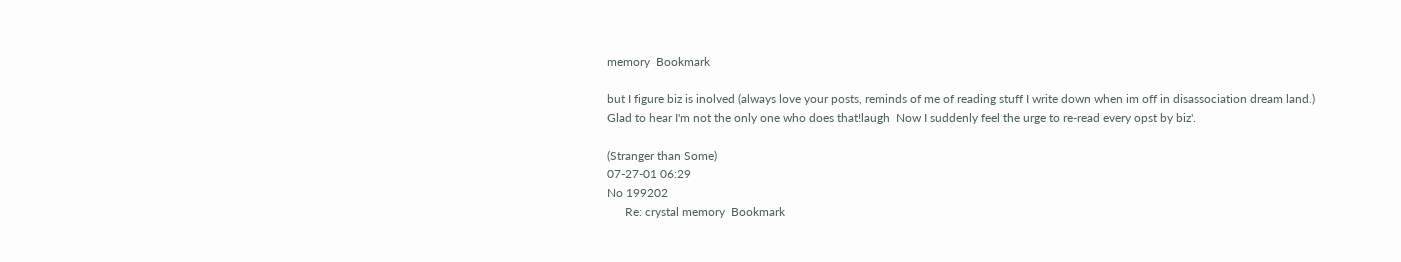memory  Bookmark

but I figure biz is inolved (always love your posts, reminds of me of reading stuff I write down when im off in disassociation dream land.)
Glad to hear I'm not the only one who does that!laugh  Now I suddenly feel the urge to re-read every opst by biz'.

(Stranger than Some)
07-27-01 06:29
No 199202
      Re: crystal memory  Bookmark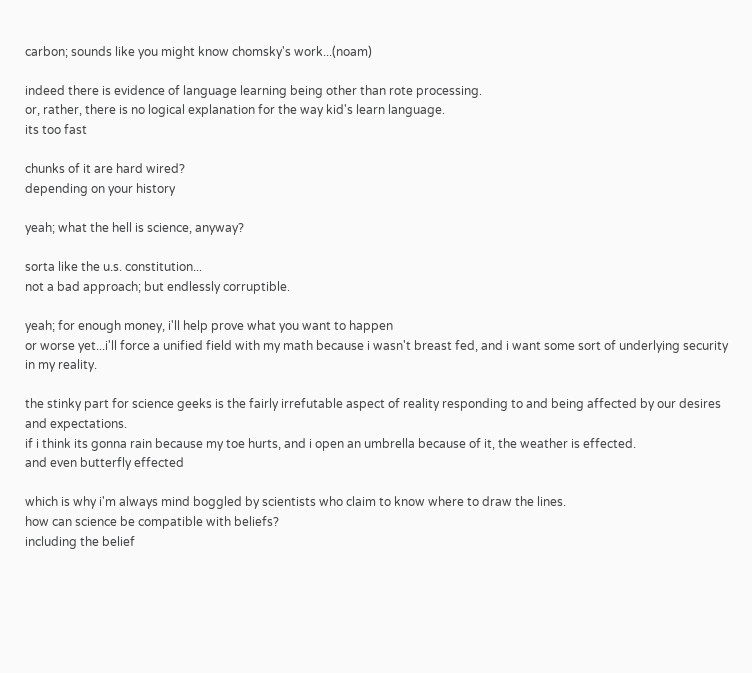carbon; sounds like you might know chomsky's work...(noam)

indeed there is evidence of language learning being other than rote processing.
or, rather, there is no logical explanation for the way kid's learn language.
its too fast

chunks of it are hard wired?
depending on your history

yeah; what the hell is science, anyway?

sorta like the u.s. constitution...
not a bad approach; but endlessly corruptible.

yeah; for enough money, i'll help prove what you want to happen
or worse yet...i'll force a unified field with my math because i wasn't breast fed, and i want some sort of underlying security in my reality.

the stinky part for science geeks is the fairly irrefutable aspect of reality responding to and being affected by our desires and expectations.
if i think its gonna rain because my toe hurts, and i open an umbrella because of it, the weather is effected.
and even butterfly effected

which is why i'm always mind boggled by scientists who claim to know where to draw the lines.
how can science be compatible with beliefs?
including the belief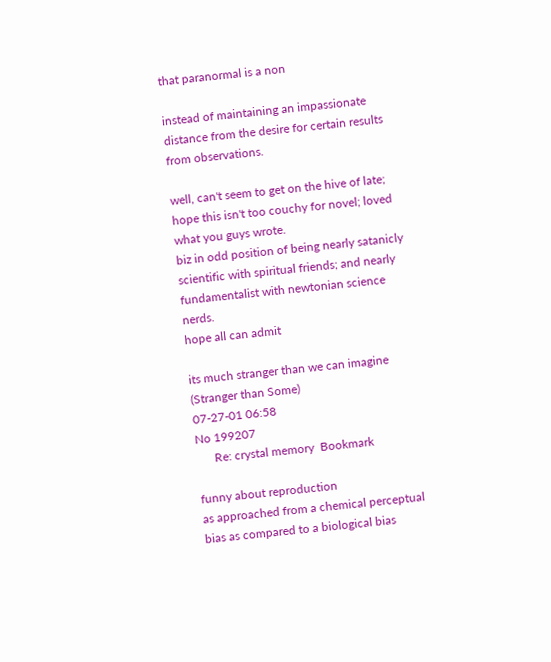that paranormal is a non

instead of maintaining an impassionate distance from the desire for certain results from observations.

well, can't seem to get on the hive of late; hope this isn't too couchy for novel; loved what you guys wrote.
biz in odd position of being nearly satanicly scientific with spiritual friends; and nearly fundamentalist with newtonian science nerds.
hope all can admit

its much stranger than we can imagine
(Stranger than Some)
07-27-01 06:58
No 199207
      Re: crystal memory  Bookmark

funny about reproduction
as approached from a chemical perceptual bias as compared to a biological bias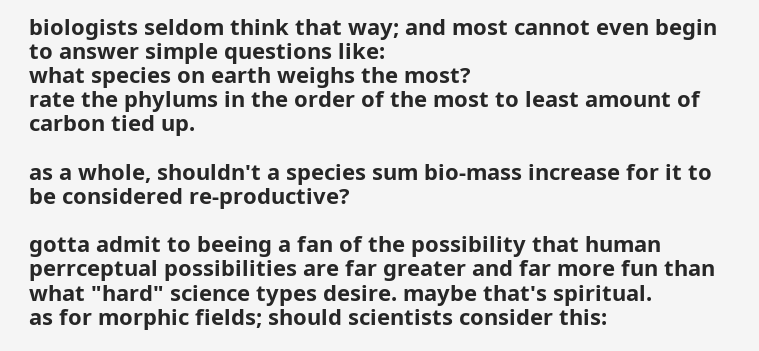biologists seldom think that way; and most cannot even begin to answer simple questions like:
what species on earth weighs the most?
rate the phylums in the order of the most to least amount of carbon tied up.

as a whole, shouldn't a species sum bio-mass increase for it to be considered re-productive?

gotta admit to beeing a fan of the possibility that human perrceptual possibilities are far greater and far more fun than what "hard" science types desire. maybe that's spiritual.
as for morphic fields; should scientists consider this: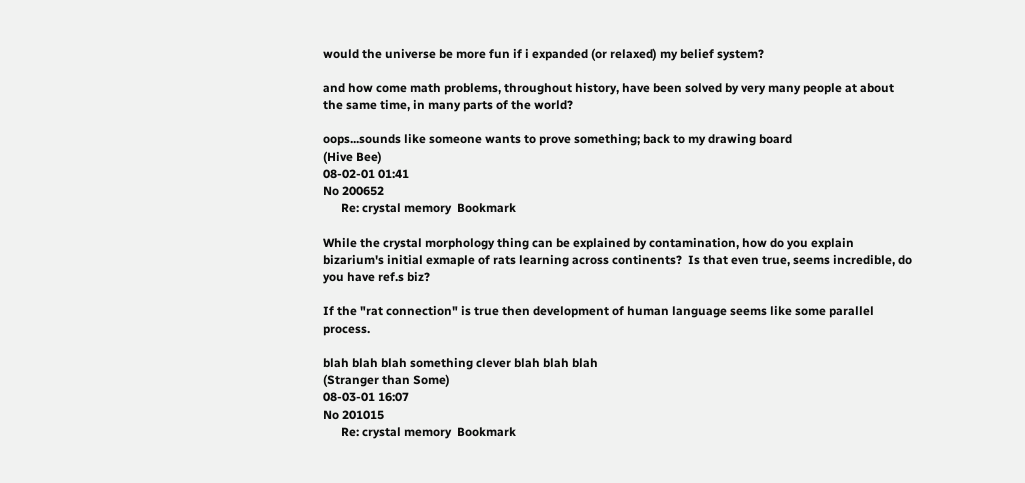would the universe be more fun if i expanded (or relaxed) my belief system?

and how come math problems, throughout history, have been solved by very many people at about the same time, in many parts of the world?

oops...sounds like someone wants to prove something; back to my drawing board
(Hive Bee)
08-02-01 01:41
No 200652
      Re: crystal memory  Bookmark

While the crystal morphology thing can be explained by contamination, how do you explain bizarium's initial exmaple of rats learning across continents?  Is that even true, seems incredible, do you have ref.s biz?

If the "rat connection" is true then development of human language seems like some parallel process.

blah blah blah something clever blah blah blah
(Stranger than Some)
08-03-01 16:07
No 201015
      Re: crystal memory  Bookmark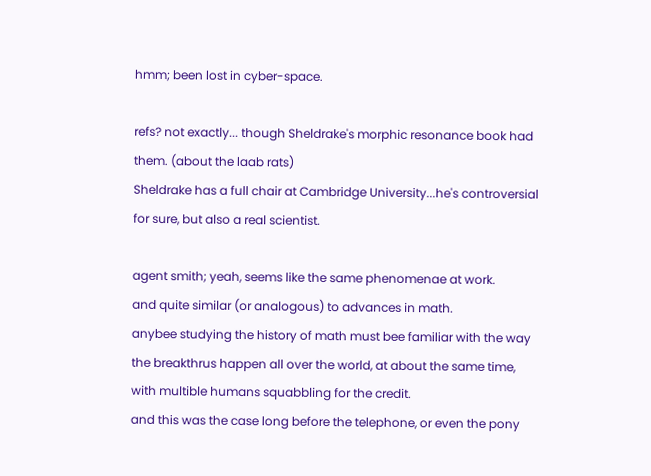hmm; been lost in cyber-space.

refs? not exactly... though Sheldrake's morphic resonance book had them. (about the laab rats)
Sheldrake has a full chair at Cambridge University...he's controversial for sure, but also a real scientist.

agent smith; yeah, seems like the same phenomenae at work.
and quite similar (or analogous) to advances in math.
anybee studying the history of math must bee familiar with the way the breakthrus happen all over the world, at about the same time, with multible humans squabbling for the credit.
and this was the case long before the telephone, or even the pony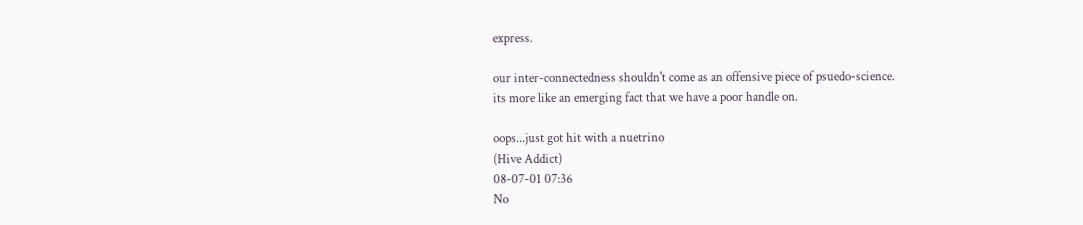express.

our inter-connectedness shouldn't come as an offensive piece of psuedo-science.
its more like an emerging fact that we have a poor handle on.

oops...just got hit with a nuetrino
(Hive Addict)
08-07-01 07:36
No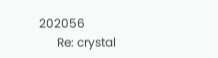202056
      Re: crystal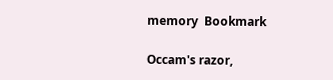memory  Bookmark

Occam's razor,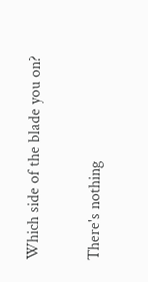Which side of the blade you on?

There's nothing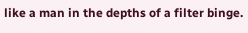like a man in the depths of a filter binge.